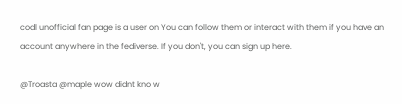codl unofficial fan page is a user on You can follow them or interact with them if you have an account anywhere in the fediverse. If you don't, you can sign up here.

@Troasta @maple wow didnt kno w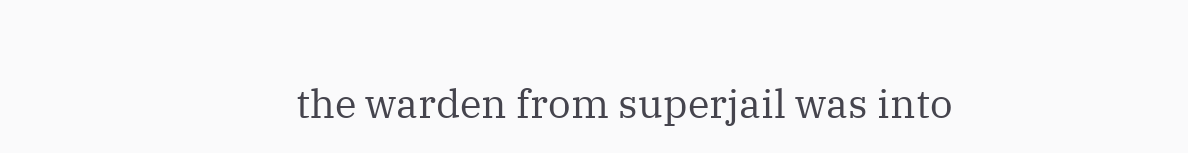the warden from superjail was into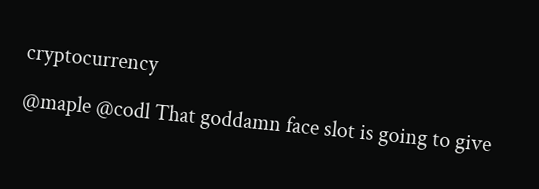cryptocurrency

@maple @codl That goddamn face slot is going to give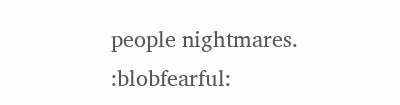people nightmares. :blobfearful: